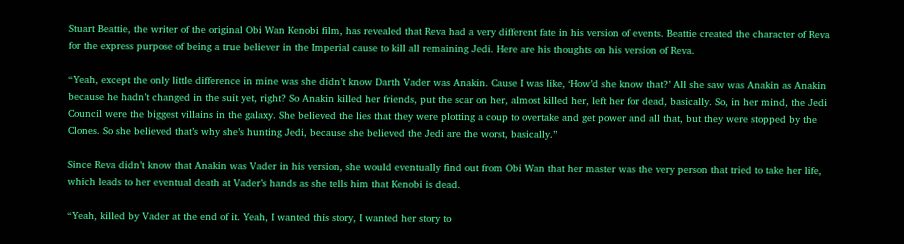Stuart Beattie, the writer of the original Obi Wan Kenobi film, has revealed that Reva had a very different fate in his version of events. Beattie created the character of Reva for the express purpose of being a true believer in the Imperial cause to kill all remaining Jedi. Here are his thoughts on his version of Reva.

“Yeah, except the only little difference in mine was she didn’t know Darth Vader was Anakin. Cause I was like, ‘How’d she know that?’ All she saw was Anakin as Anakin because he hadn’t changed in the suit yet, right? So Anakin killed her friends, put the scar on her, almost killed her, left her for dead, basically. So, in her mind, the Jedi Council were the biggest villains in the galaxy. She believed the lies that they were plotting a coup to overtake and get power and all that, but they were stopped by the Clones. So she believed that’s why she’s hunting Jedi, because she believed the Jedi are the worst, basically.”

Since Reva didn’t know that Anakin was Vader in his version, she would eventually find out from Obi Wan that her master was the very person that tried to take her life, which leads to her eventual death at Vader’s hands as she tells him that Kenobi is dead.

“Yeah, killed by Vader at the end of it. Yeah, I wanted this story, I wanted her story to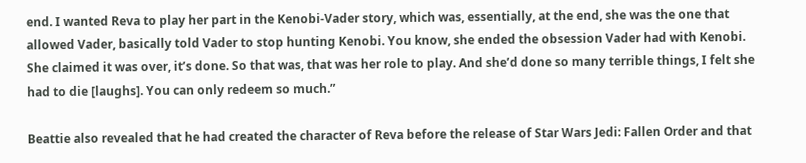end. I wanted Reva to play her part in the Kenobi-Vader story, which was, essentially, at the end, she was the one that allowed Vader, basically told Vader to stop hunting Kenobi. You know, she ended the obsession Vader had with Kenobi. She claimed it was over, it’s done. So that was, that was her role to play. And she’d done so many terrible things, I felt she had to die [laughs]. You can only redeem so much.”

Beattie also revealed that he had created the character of Reva before the release of Star Wars Jedi: Fallen Order and that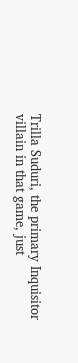Trilla Suduri, the primary Inquisitor villain in that game, just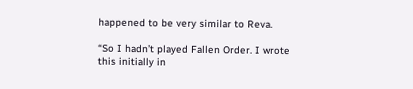happened to be very similar to Reva.

“So I hadn’t played Fallen Order. I wrote this initially in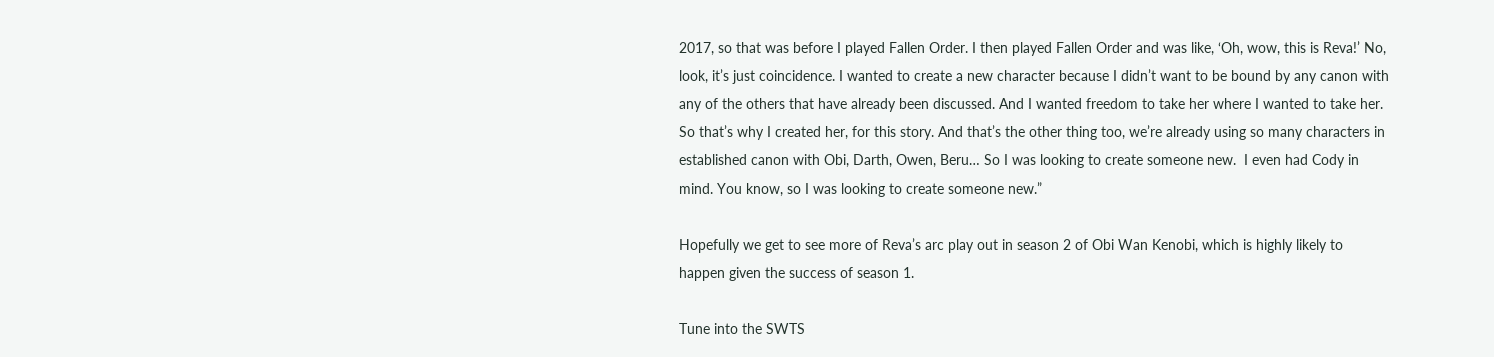2017, so that was before I played Fallen Order. I then played Fallen Order and was like, ‘Oh, wow, this is Reva!’ No, look, it’s just coincidence. I wanted to create a new character because I didn’t want to be bound by any canon with any of the others that have already been discussed. And I wanted freedom to take her where I wanted to take her. So that’s why I created her, for this story. And that’s the other thing too, we’re already using so many characters in established canon with Obi, Darth, Owen, Beru… So I was looking to create someone new.  I even had Cody in mind. You know, so I was looking to create someone new.”

Hopefully we get to see more of Reva’s arc play out in season 2 of Obi Wan Kenobi, which is highly likely to happen given the success of season 1.

Tune into the SWTS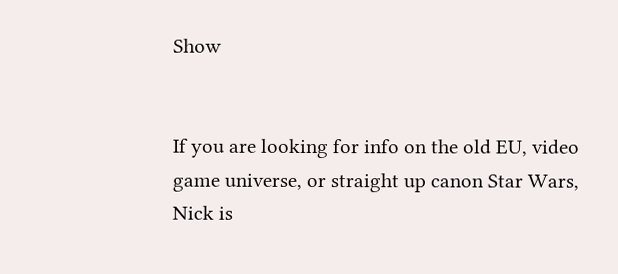Show


If you are looking for info on the old EU, video game universe, or straight up canon Star Wars, Nick is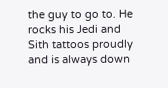the guy to go to. He rocks his Jedi and Sith tattoos proudly and is always down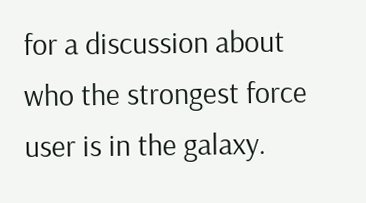for a discussion about who the strongest force user is in the galaxy.